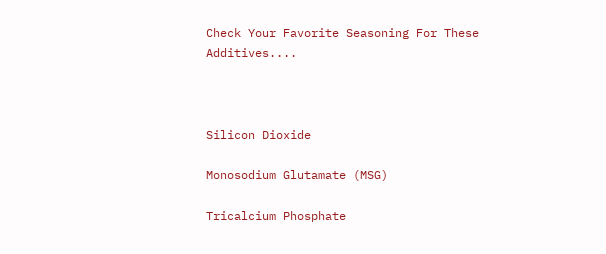Check Your Favorite Seasoning For These Additives....



Silicon Dioxide

Monosodium Glutamate (MSG)

Tricalcium Phosphate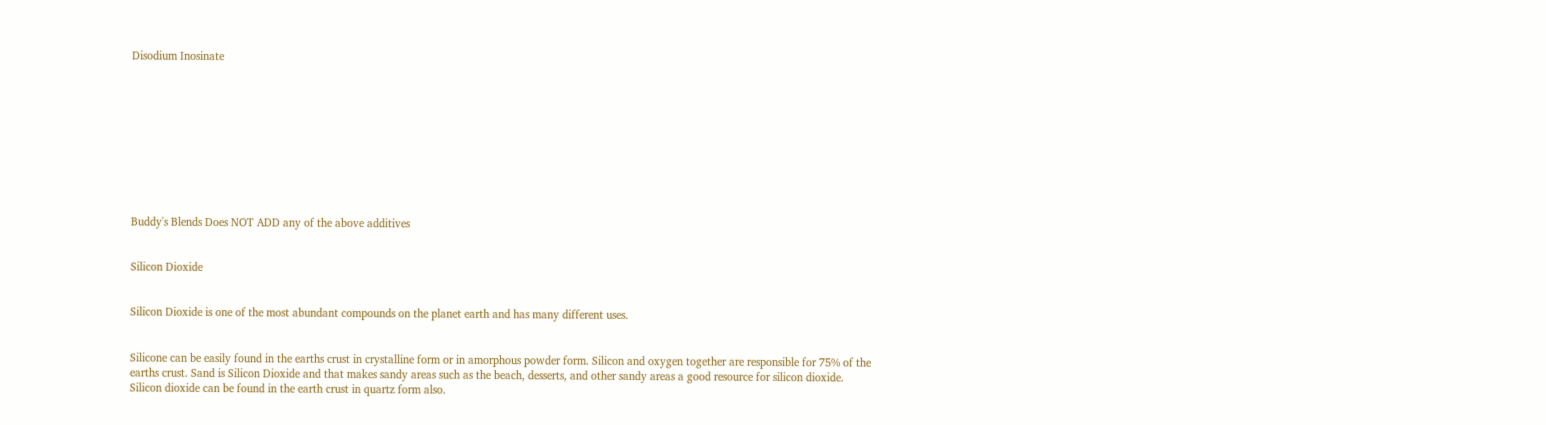Disodium Inosinate










Buddy's Blends Does NOT ADD any of the above additives


Silicon Dioxide


Silicon Dioxide is one of the most abundant compounds on the planet earth and has many different uses.


Silicone can be easily found in the earths crust in crystalline form or in amorphous powder form. Silicon and oxygen together are responsible for 75% of the earths crust. Sand is Silicon Dioxide and that makes sandy areas such as the beach, desserts, and other sandy areas a good resource for silicon dioxide. Silicon dioxide can be found in the earth crust in quartz form also.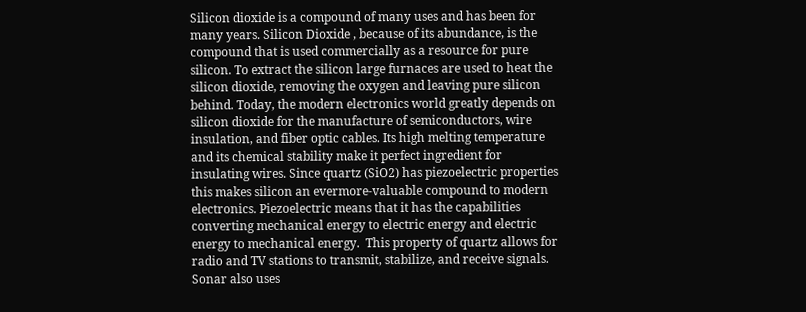Silicon dioxide is a compound of many uses and has been for many years. Silicon Dioxide , because of its abundance, is the compound that is used commercially as a resource for pure silicon. To extract the silicon large furnaces are used to heat the silicon dioxide, removing the oxygen and leaving pure silicon behind. Today, the modern electronics world greatly depends on silicon dioxide for the manufacture of semiconductors, wire insulation, and fiber optic cables. Its high melting temperature and its chemical stability make it perfect ingredient for insulating wires. Since quartz (SiO2) has piezoelectric properties this makes silicon an evermore-valuable compound to modern electronics. Piezoelectric means that it has the capabilities converting mechanical energy to electric energy and electric energy to mechanical energy.  This property of quartz allows for radio and TV stations to transmit, stabilize, and receive signals. Sonar also uses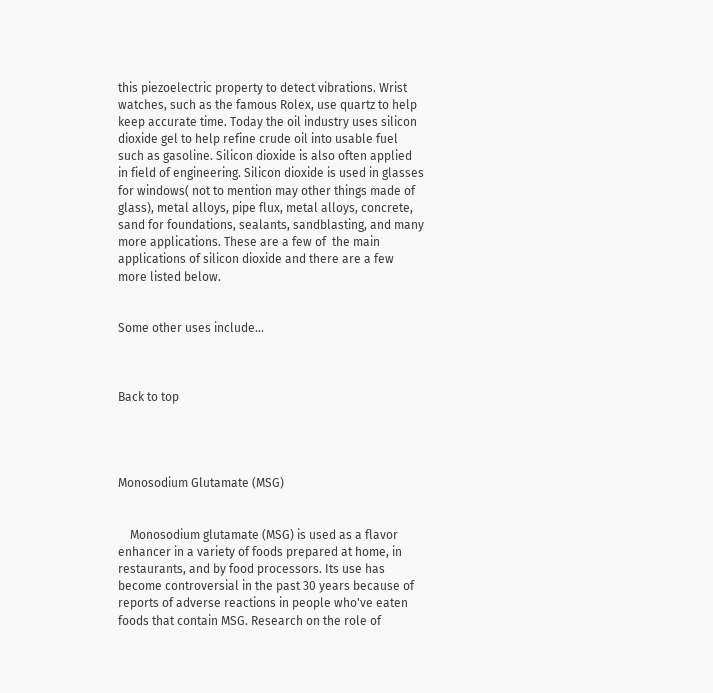this piezoelectric property to detect vibrations. Wrist watches, such as the famous Rolex, use quartz to help keep accurate time. Today the oil industry uses silicon dioxide gel to help refine crude oil into usable fuel such as gasoline. Silicon dioxide is also often applied in field of engineering. Silicon dioxide is used in glasses for windows( not to mention may other things made of glass), metal alloys, pipe flux, metal alloys, concrete, sand for foundations, sealants, sandblasting, and many more applications. These are a few of  the main applications of silicon dioxide and there are a few more listed below.


Some other uses include…



Back to top




Monosodium Glutamate (MSG)


    Monosodium glutamate (MSG) is used as a flavor enhancer in a variety of foods prepared at home, in restaurants, and by food processors. Its use has become controversial in the past 30 years because of reports of adverse reactions in people who've eaten foods that contain MSG. Research on the role of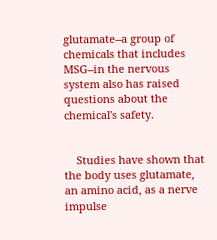glutamate--a group of chemicals that includes MSG--in the nervous system also has raised questions about the chemical's safety.


    Studies have shown that the body uses glutamate, an amino acid, as a nerve impulse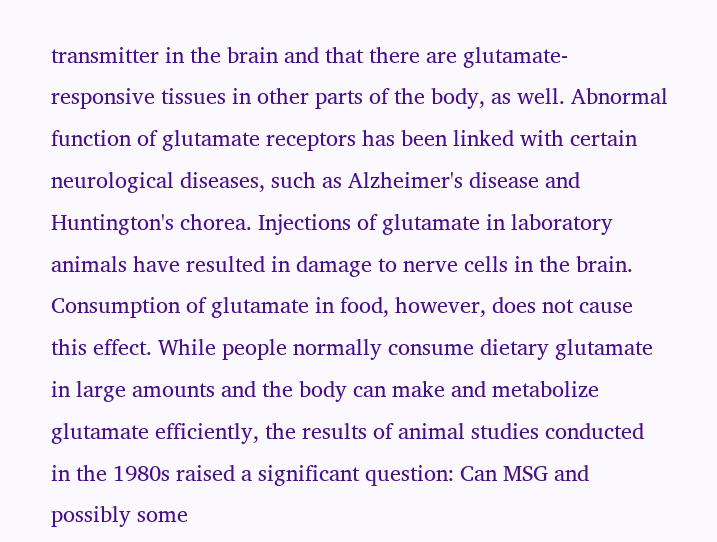transmitter in the brain and that there are glutamate-responsive tissues in other parts of the body, as well. Abnormal function of glutamate receptors has been linked with certain neurological diseases, such as Alzheimer's disease and Huntington's chorea. Injections of glutamate in laboratory animals have resulted in damage to nerve cells in the brain. Consumption of glutamate in food, however, does not cause this effect. While people normally consume dietary glutamate in large amounts and the body can make and metabolize glutamate efficiently, the results of animal studies conducted in the 1980s raised a significant question: Can MSG and possibly some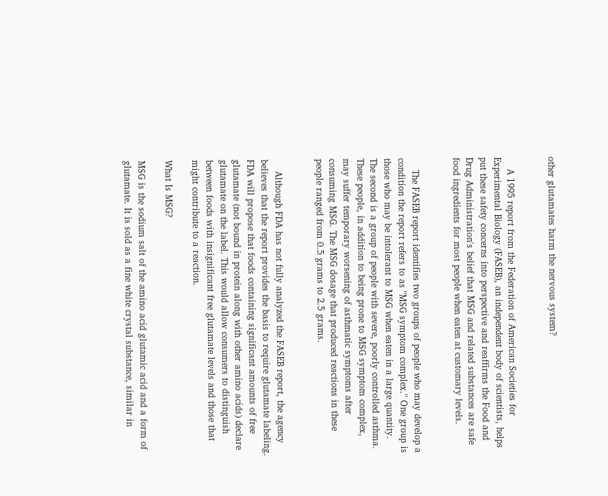other glutamates harm the nervous system?


    A 1995 report from the Federation of American Societies for Experimental Biology (FASEB), an independent body of scientists, helps put these safety concerns into perspective and reaffirms the Food and Drug Administration's belief that MSG and related substances are safe food ingredients for most people when eaten at customary levels.


    The FASEB report identifies two groups of people who may develop a condition the report refers to as "MSG symptom complex." One group is those who may be intolerant to MSG when eaten in a large quantity. The second is a group of people with severe, poorly controlled asthma. These people, in addition to being prone to MSG symptom complex, may suffer temporary worsening of asthmatic symptoms after consuming MSG. The MSG dosage that produced reactions in these people ranged from 0.5 grams to 2.5 grams.


    Although FDA has not fully analyzed the FASEB report, the agency believes that the report provides the basis to require glutamate labeling. FDA will propose that foods containing significant amounts of free glutamate (not bound in protein along with other amino acids) declare glutamate on the label. This would allow consumers to distinguish between foods with insignificant free glutamate levels and those that might contribute to a reaction.

What Is MSG?

MSG is the sodium salt of the amino acid glutamic acid and a form of glutamate. It is sold as a fine white crystal substance, similar in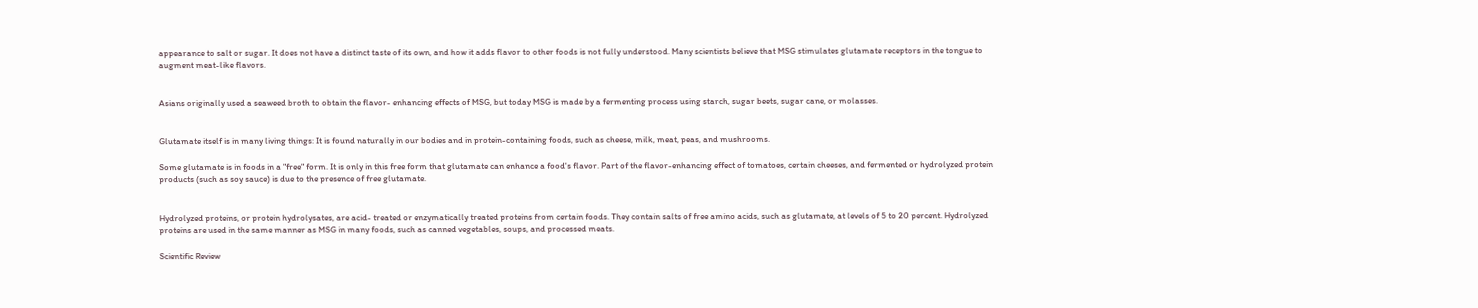appearance to salt or sugar. It does not have a distinct taste of its own, and how it adds flavor to other foods is not fully understood. Many scientists believe that MSG stimulates glutamate receptors in the tongue to augment meat-like flavors.


Asians originally used a seaweed broth to obtain the flavor- enhancing effects of MSG, but today MSG is made by a fermenting process using starch, sugar beets, sugar cane, or molasses.


Glutamate itself is in many living things: It is found naturally in our bodies and in protein-containing foods, such as cheese, milk, meat, peas, and mushrooms.

Some glutamate is in foods in a "free" form. It is only in this free form that glutamate can enhance a food's flavor. Part of the flavor-enhancing effect of tomatoes, certain cheeses, and fermented or hydrolyzed protein products (such as soy sauce) is due to the presence of free glutamate.


Hydrolyzed proteins, or protein hydrolysates, are acid- treated or enzymatically treated proteins from certain foods. They contain salts of free amino acids, such as glutamate, at levels of 5 to 20 percent. Hydrolyzed proteins are used in the same manner as MSG in many foods, such as canned vegetables, soups, and processed meats.

Scientific Review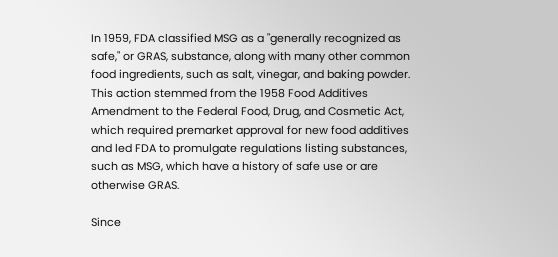In 1959, FDA classified MSG as a "generally recognized as safe," or GRAS, substance, along with many other common food ingredients, such as salt, vinegar, and baking powder. This action stemmed from the 1958 Food Additives Amendment to the Federal Food, Drug, and Cosmetic Act, which required premarket approval for new food additives and led FDA to promulgate regulations listing substances, such as MSG, which have a history of safe use or are otherwise GRAS.

Since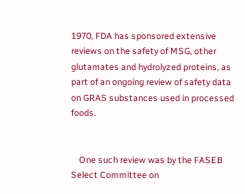1970, FDA has sponsored extensive reviews on the safety of MSG, other glutamates and hydrolyzed proteins, as part of an ongoing review of safety data on GRAS substances used in processed foods.


    One such review was by the FASEB Select Committee on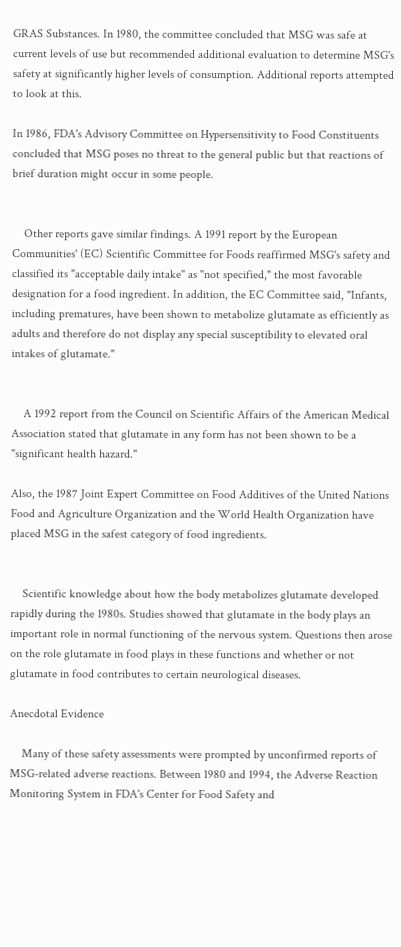GRAS Substances. In 1980, the committee concluded that MSG was safe at current levels of use but recommended additional evaluation to determine MSG's safety at significantly higher levels of consumption. Additional reports attempted to look at this.

In 1986, FDA's Advisory Committee on Hypersensitivity to Food Constituents concluded that MSG poses no threat to the general public but that reactions of brief duration might occur in some people.


    Other reports gave similar findings. A 1991 report by the European Communities' (EC) Scientific Committee for Foods reaffirmed MSG's safety and classified its "acceptable daily intake" as "not specified," the most favorable designation for a food ingredient. In addition, the EC Committee said, "Infants, including prematures, have been shown to metabolize glutamate as efficiently as adults and therefore do not display any special susceptibility to elevated oral intakes of glutamate."


    A 1992 report from the Council on Scientific Affairs of the American Medical Association stated that glutamate in any form has not been shown to be a "significant health hazard."

Also, the 1987 Joint Expert Committee on Food Additives of the United Nations Food and Agriculture Organization and the World Health Organization have placed MSG in the safest category of food ingredients.


    Scientific knowledge about how the body metabolizes glutamate developed rapidly during the 1980s. Studies showed that glutamate in the body plays an important role in normal functioning of the nervous system. Questions then arose on the role glutamate in food plays in these functions and whether or not glutamate in food contributes to certain neurological diseases.

Anecdotal Evidence

    Many of these safety assessments were prompted by unconfirmed reports of MSG-related adverse reactions. Between 1980 and 1994, the Adverse Reaction Monitoring System in FDA's Center for Food Safety and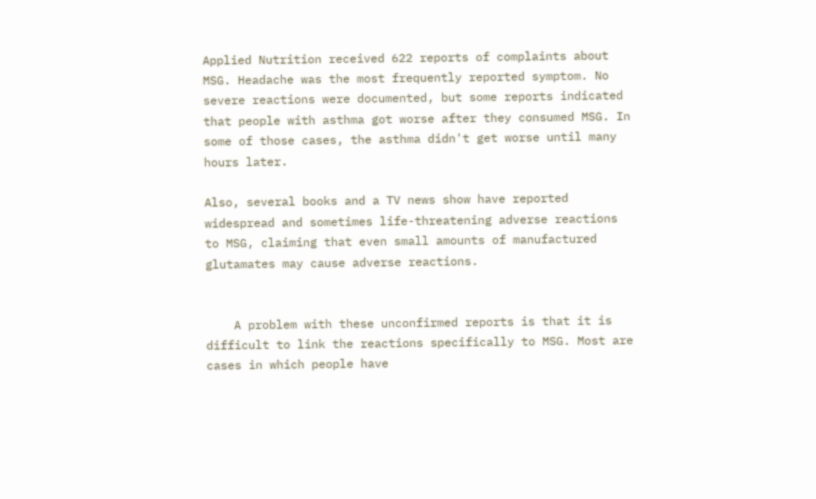Applied Nutrition received 622 reports of complaints about MSG. Headache was the most frequently reported symptom. No severe reactions were documented, but some reports indicated that people with asthma got worse after they consumed MSG. In some of those cases, the asthma didn't get worse until many hours later.

Also, several books and a TV news show have reported widespread and sometimes life-threatening adverse reactions to MSG, claiming that even small amounts of manufactured glutamates may cause adverse reactions.


    A problem with these unconfirmed reports is that it is difficult to link the reactions specifically to MSG. Most are cases in which people have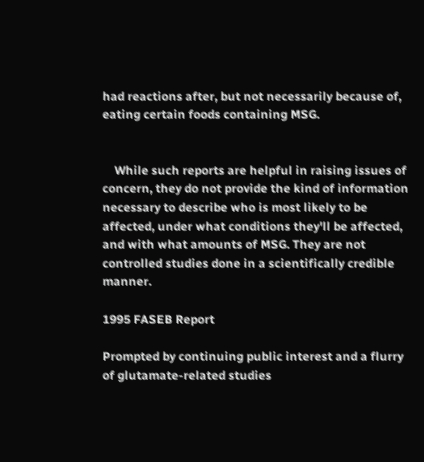had reactions after, but not necessarily because of, eating certain foods containing MSG.


    While such reports are helpful in raising issues of concern, they do not provide the kind of information necessary to describe who is most likely to be affected, under what conditions they'll be affected, and with what amounts of MSG. They are not controlled studies done in a scientifically credible manner.

1995 FASEB Report

Prompted by continuing public interest and a flurry of glutamate-related studies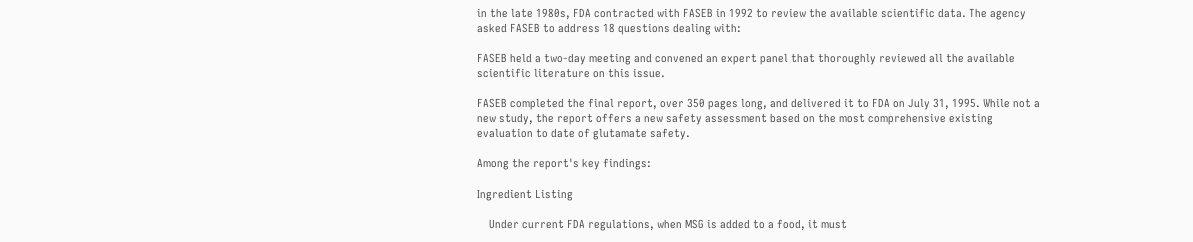in the late 1980s, FDA contracted with FASEB in 1992 to review the available scientific data. The agency asked FASEB to address 18 questions dealing with:

FASEB held a two-day meeting and convened an expert panel that thoroughly reviewed all the available scientific literature on this issue.

FASEB completed the final report, over 350 pages long, and delivered it to FDA on July 31, 1995. While not a new study, the report offers a new safety assessment based on the most comprehensive existing evaluation to date of glutamate safety.

Among the report's key findings:

Ingredient Listing

    Under current FDA regulations, when MSG is added to a food, it must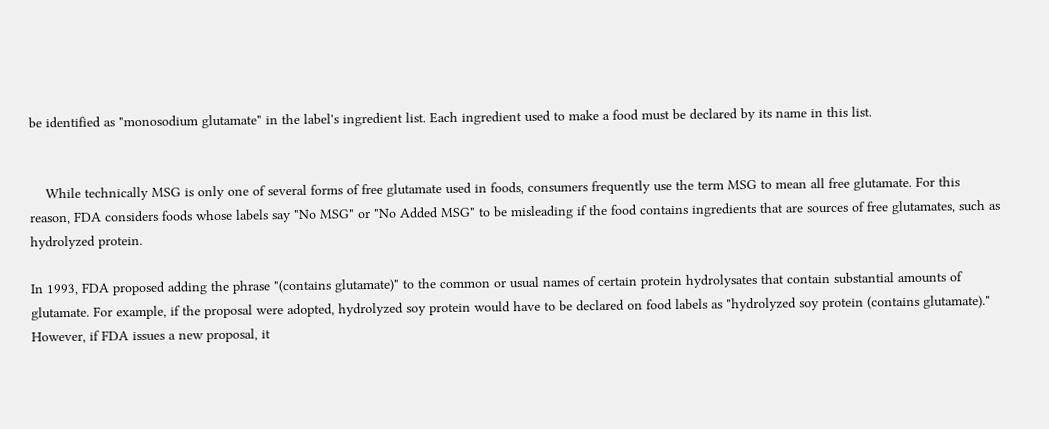be identified as "monosodium glutamate" in the label's ingredient list. Each ingredient used to make a food must be declared by its name in this list.


    While technically MSG is only one of several forms of free glutamate used in foods, consumers frequently use the term MSG to mean all free glutamate. For this reason, FDA considers foods whose labels say "No MSG" or "No Added MSG" to be misleading if the food contains ingredients that are sources of free glutamates, such as hydrolyzed protein.

In 1993, FDA proposed adding the phrase "(contains glutamate)" to the common or usual names of certain protein hydrolysates that contain substantial amounts of glutamate. For example, if the proposal were adopted, hydrolyzed soy protein would have to be declared on food labels as "hydrolyzed soy protein (contains glutamate)." However, if FDA issues a new proposal, it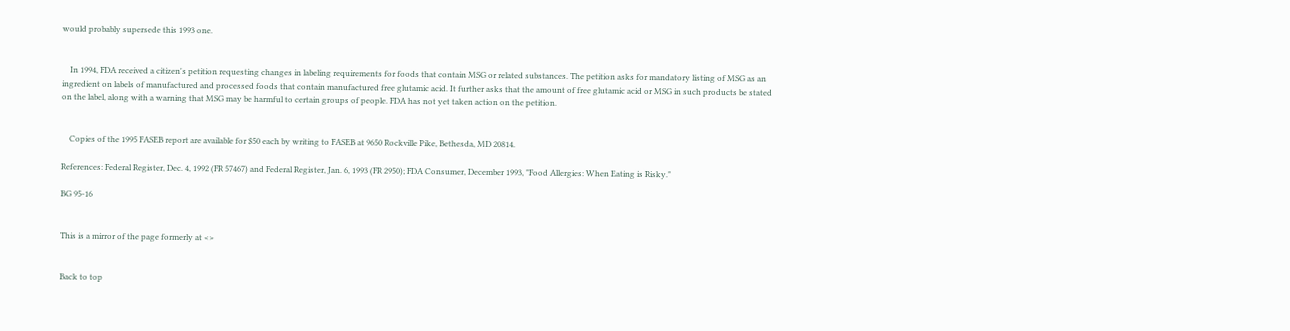would probably supersede this 1993 one.


    In 1994, FDA received a citizen's petition requesting changes in labeling requirements for foods that contain MSG or related substances. The petition asks for mandatory listing of MSG as an ingredient on labels of manufactured and processed foods that contain manufactured free glutamic acid. It further asks that the amount of free glutamic acid or MSG in such products be stated on the label, along with a warning that MSG may be harmful to certain groups of people. FDA has not yet taken action on the petition.


    Copies of the 1995 FASEB report are available for $50 each by writing to FASEB at 9650 Rockville Pike, Bethesda, MD 20814.

References: Federal Register, Dec. 4, 1992 (FR 57467) and Federal Register, Jan. 6, 1993 (FR 2950); FDA Consumer, December 1993, "Food Allergies: When Eating is Risky."

BG 95-16


This is a mirror of the page formerly at <>


Back to top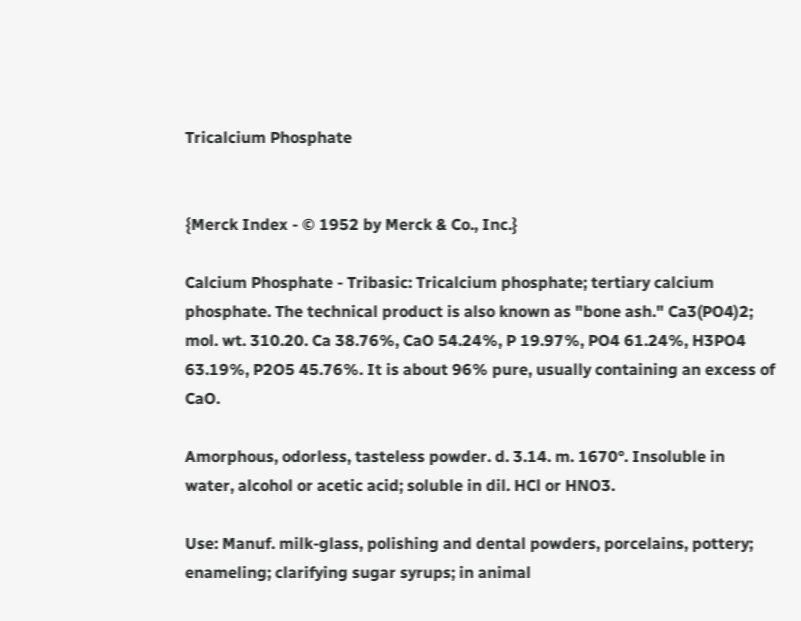Tricalcium Phosphate


{Merck Index - © 1952 by Merck & Co., Inc.}

Calcium Phosphate - Tribasic: Tricalcium phosphate; tertiary calcium phosphate. The technical product is also known as "bone ash." Ca3(PO4)2; mol. wt. 310.20. Ca 38.76%, CaO 54.24%, P 19.97%, PO4 61.24%, H3PO4 63.19%, P2O5 45.76%. It is about 96% pure, usually containing an excess of CaO.

Amorphous, odorless, tasteless powder. d. 3.14. m. 1670°. Insoluble in water, alcohol or acetic acid; soluble in dil. HCl or HNO3.

Use: Manuf. milk-glass, polishing and dental powders, porcelains, pottery; enameling; clarifying sugar syrups; in animal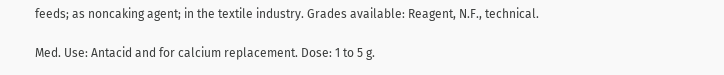feeds; as noncaking agent; in the textile industry. Grades available: Reagent, N.F., technical.

Med. Use: Antacid and for calcium replacement. Dose: 1 to 5 g.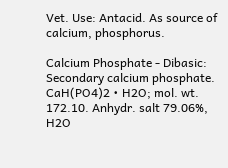Vet. Use: Antacid. As source of calcium, phosphorus.

Calcium Phosphate - Dibasic: Secondary calcium phosphate. CaH(PO4)2 • H2O; mol. wt. 172.10. Anhydr. salt 79.06%, H2O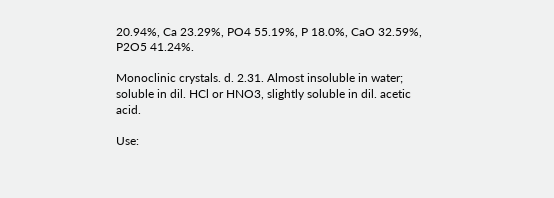20.94%, Ca 23.29%, PO4 55.19%, P 18.0%, CaO 32.59%, P2O5 41.24%.

Monoclinic crystals. d. 2.31. Almost insoluble in water; soluble in dil. HCl or HNO3, slightly soluble in dil. acetic acid.

Use: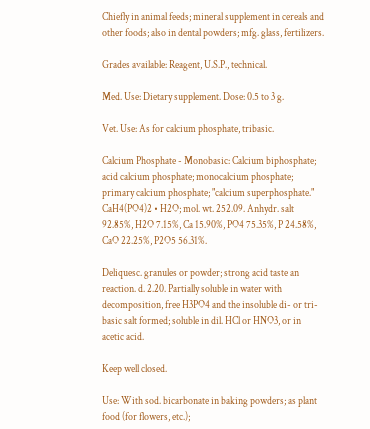Chiefly in animal feeds; mineral supplement in cereals and other foods; also in dental powders; mfg. glass, fertilizers.

Grades available: Reagent, U.S.P., technical.

Med. Use: Dietary supplement. Dose: 0.5 to 3 g.

Vet. Use: As for calcium phosphate, tribasic.

Calcium Phosphate - Monobasic: Calcium biphosphate; acid calcium phosphate; monocalcium phosphate; primary calcium phosphate; "calcium superphosphate." CaH4(PO4)2 • H2O; mol. wt. 252.09. Anhydr. salt 92.85%, H2O 7.15%, Ca 15.90%, PO4 75.35%, P 24.58%, CaO 22.25%, P2O5 56.31%.

Deliquesc. granules or powder; strong acid taste an reaction. d. 2.20. Partially soluble in water with decomposition, free H3PO4 and the insoluble di- or tri-basic salt formed; soluble in dil. HCl or HNO3, or in acetic acid.

Keep well closed.

Use: With sod. bicarbonate in baking powders; as plant food (for flowers, etc.);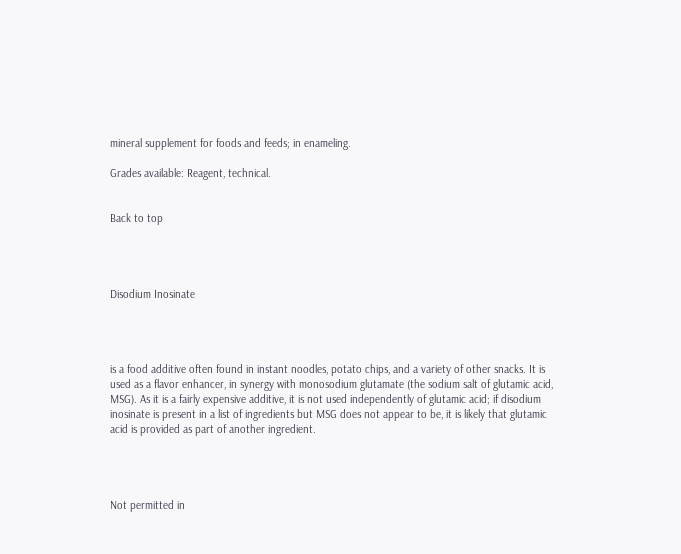mineral supplement for foods and feeds; in enameling.

Grades available: Reagent, technical.


Back to top




Disodium Inosinate




is a food additive often found in instant noodles, potato chips, and a variety of other snacks. It is used as a flavor enhancer, in synergy with monosodium glutamate (the sodium salt of glutamic acid, MSG). As it is a fairly expensive additive, it is not used independently of glutamic acid; if disodium inosinate is present in a list of ingredients but MSG does not appear to be, it is likely that glutamic acid is provided as part of another ingredient.




Not permitted in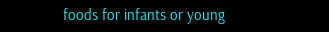foods for infants or young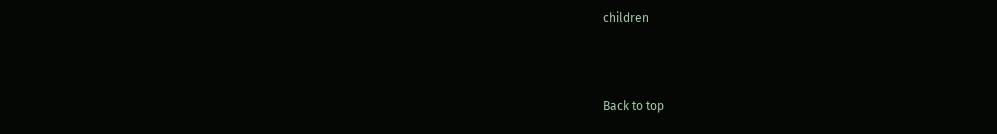children



Back to top